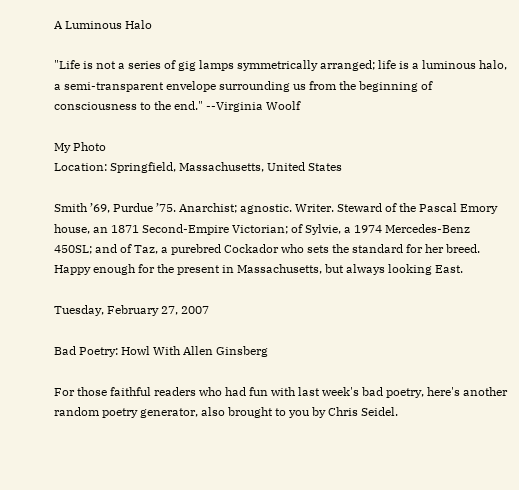A Luminous Halo

"Life is not a series of gig lamps symmetrically arranged; life is a luminous halo, a semi-transparent envelope surrounding us from the beginning of consciousness to the end." --Virginia Woolf

My Photo
Location: Springfield, Massachusetts, United States

Smith ’69, Purdue ’75. Anarchist; agnostic. Writer. Steward of the Pascal Emory house, an 1871 Second-Empire Victorian; of Sylvie, a 1974 Mercedes-Benz 450SL; and of Taz, a purebred Cockador who sets the standard for her breed. Happy enough for the present in Massachusetts, but always looking East.

Tuesday, February 27, 2007

Bad Poetry: Howl With Allen Ginsberg

For those faithful readers who had fun with last week's bad poetry, here's another random poetry generator, also brought to you by Chris Seidel.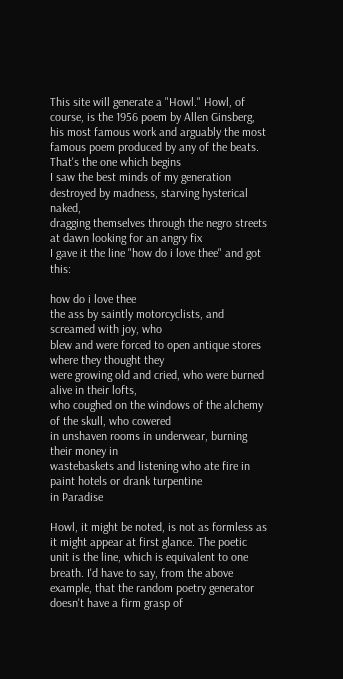This site will generate a "Howl." Howl, of course, is the 1956 poem by Allen Ginsberg, his most famous work and arguably the most famous poem produced by any of the beats. That's the one which begins
I saw the best minds of my generation destroyed by madness, starving hysterical naked,
dragging themselves through the negro streets at dawn looking for an angry fix
I gave it the line "how do i love thee" and got this:

how do i love thee
the ass by saintly motorcyclists, and screamed with joy, who
blew and were forced to open antique stores where they thought they
were growing old and cried, who were burned alive in their lofts,
who coughed on the windows of the alchemy of the skull, who cowered
in unshaven rooms in underwear, burning their money in
wastebaskets and listening who ate fire in paint hotels or drank turpentine
in Paradise

Howl, it might be noted, is not as formless as it might appear at first glance. The poetic unit is the line, which is equivalent to one breath. I'd have to say, from the above example, that the random poetry generator doesn't have a firm grasp of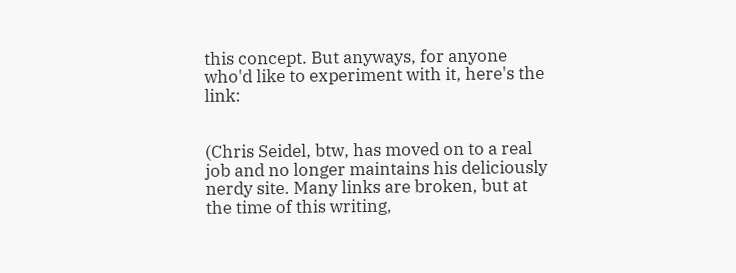this concept. But anyways, for anyone who'd like to experiment with it, here's the link:


(Chris Seidel, btw, has moved on to a real job and no longer maintains his deliciously nerdy site. Many links are broken, but at the time of this writing,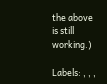the above is still working.)

Labels: , , ,